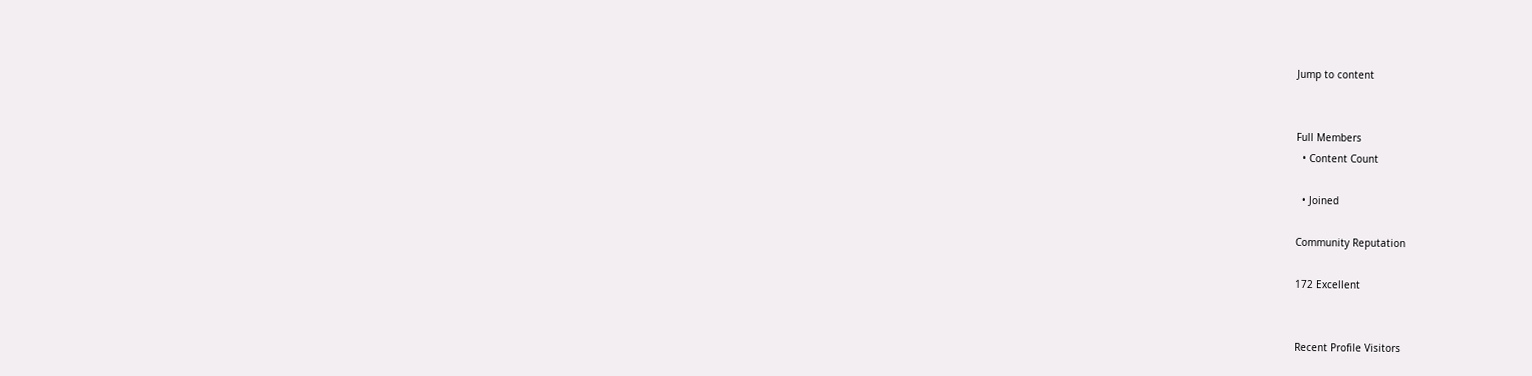Jump to content


Full Members
  • Content Count

  • Joined

Community Reputation

172 Excellent


Recent Profile Visitors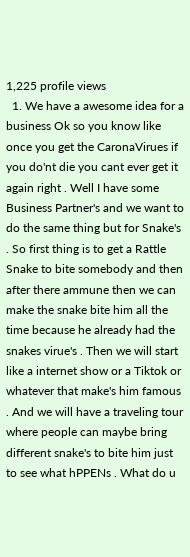1,225 profile views
  1. We have a awesome idea for a business Ok so you know like once you get the CaronaVirues if you do'nt die you cant ever get it again right . Well I have some Business Partner's and we want to do the same thing but for Snake's . So first thing is to get a Rattle Snake to bite somebody and then after there ammune then we can make the snake bite him all the time because he already had the snakes virue's . Then we will start like a internet show or a Tiktok or whatever that make's him famous . And we will have a traveling tour where people can maybe bring different snake's to bite him just to see what hPPENs . What do u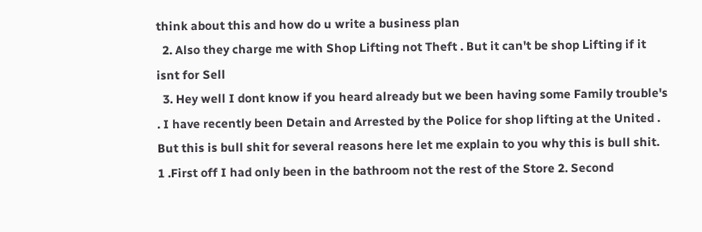think about this and how do u write a business plan
  2. Also they charge me with Shop Lifting not Theft . But it can't be shop Lifting if it isnt for Sell
  3. Hey well I dont know if you heard already but we been having some Family trouble's . I have recently been Detain and Arrested by the Police for shop lifting at the United . But this is bull shit for several reasons here let me explain to you why this is bull shit. 1 .First off I had only been in the bathroom not the rest of the Store 2. Second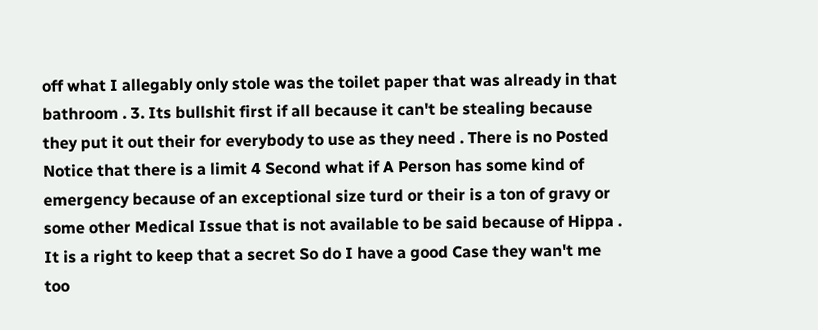off what I allegably only stole was the toilet paper that was already in that bathroom . 3. Its bullshit first if all because it can't be stealing because they put it out their for everybody to use as they need . There is no Posted Notice that there is a limit 4 Second what if A Person has some kind of emergency because of an exceptional size turd or their is a ton of gravy or some other Medical Issue that is not available to be said because of Hippa . It is a right to keep that a secret So do I have a good Case they wan't me too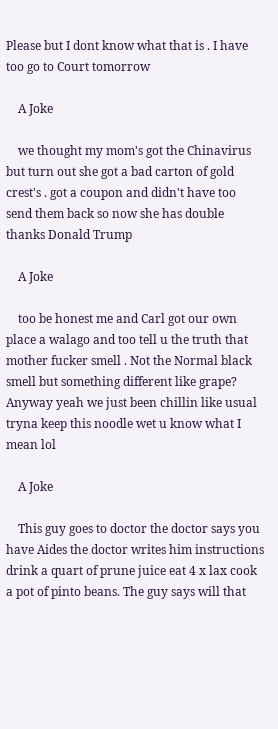Please but I dont know what that is . I have too go to Court tomorrow

    A Joke

    we thought my mom's got the Chinavirus but turn out she got a bad carton of gold crest's . got a coupon and didn't have too send them back so now she has double thanks Donald Trump

    A Joke

    too be honest me and Carl got our own place a walago and too tell u the truth that mother fucker smell . Not the Normal black smell but something different like grape? Anyway yeah we just been chillin like usual tryna keep this noodle wet u know what I mean lol

    A Joke

    This guy goes to doctor the doctor says you have Aides the doctor writes him instructions drink a quart of prune juice eat 4 x lax cook a pot of pinto beans. The guy says will that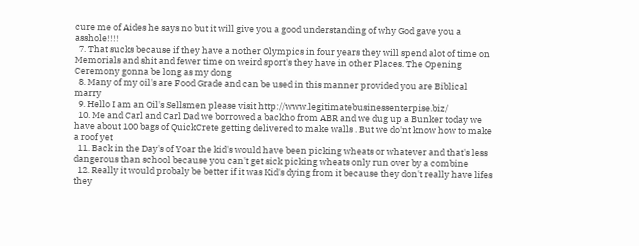cure me of Aides he says no but it will give you a good understanding of why God gave you a asshole!!!!
  7. That sucks because if they have a nother Olympics in four years they will spend alot of time on Memorials and shit and fewer time on weird sport's they have in other Places. The Opening Ceremony gonna be long as my dong
  8. Many of my oil's are Food Grade and can be used in this manner provided you are Biblical marry
  9. Hello I am an Oil's Sellsmen please visit http://www.legitimatebusinessenterpise.biz/
  10. Me and Carl and Carl Dad we borrowed a backho from ABR and we dug up a Bunker today we have about 100 bags of QuickCrete getting delivered to make walls . But we do'nt know how to make a roof yet
  11. Back in the Day's of Yoar the kid's would have been picking wheats or whatever and that's less dangerous than school because you can't get sick picking wheats only run over by a combine
  12. Really it would probaly be better if it was Kid's dying from it because they don't really have lifes they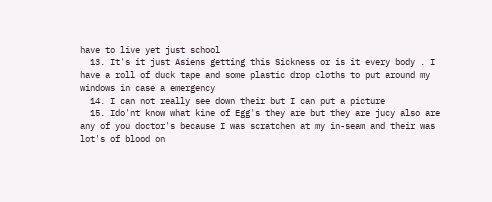have to live yet just school
  13. It's it just Asiens getting this Sickness or is it every body . I have a roll of duck tape and some plastic drop cloths to put around my windows in case a emergency
  14. I can not really see down their but I can put a picture
  15. Ido'nt know what kine of Egg's they are but they are jucy also are any of you doctor's because I was scratchen at my in-seam and their was lot's of blood on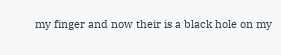my finger and now their is a black hole on my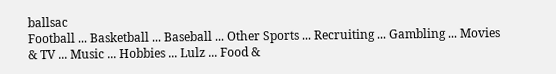ballsac
Football ... Basketball ... Baseball ... Other Sports ... Recruiting ... Gambling ... Movies & TV ... Music ... Hobbies ... Lulz ... Food &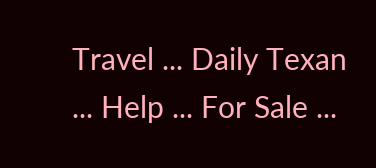Travel ... Daily Texan ... Help ... For Sale ...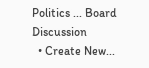Politics ... Board Discussion
  • Create New...